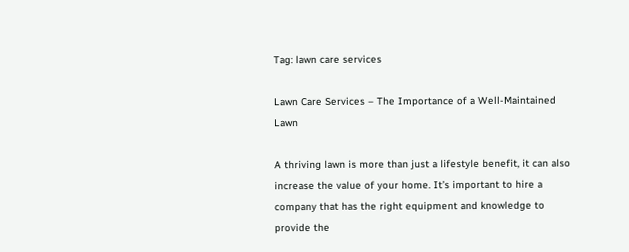Tag: lawn care services

Lawn Care Services – The Importance of a Well-Maintained Lawn

A thriving lawn is more than just a lifestyle benefit, it can also increase the value of your home. It’s important to hire a company that has the right equipment and knowledge to provide the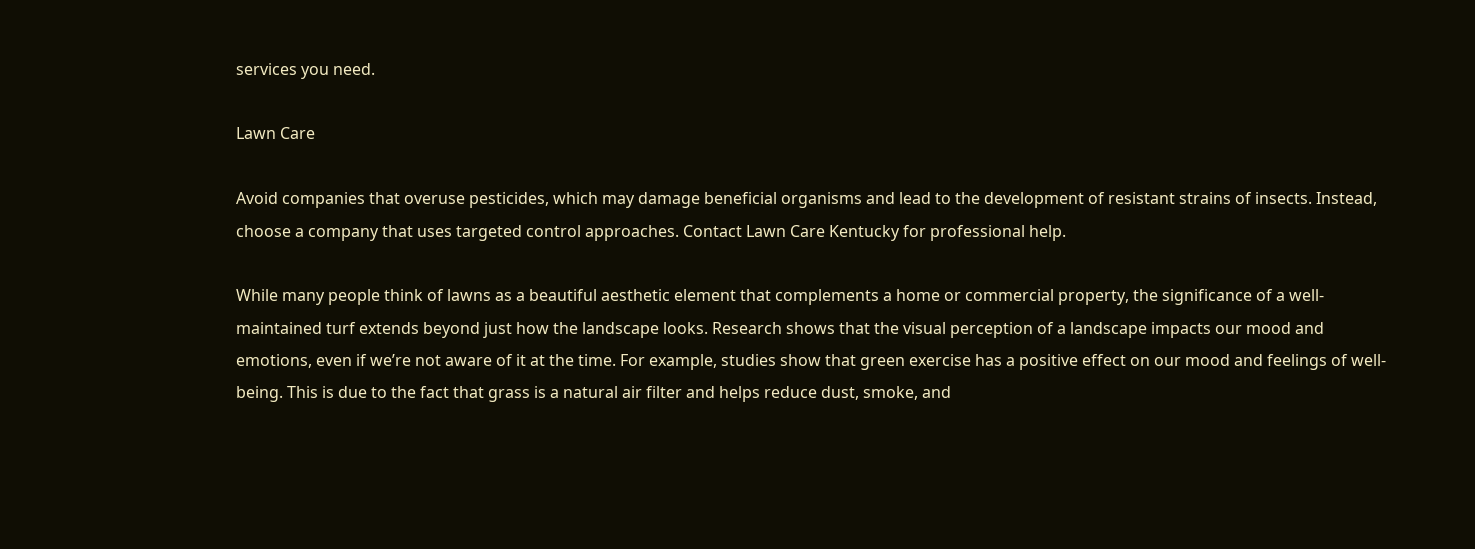services you need.

Lawn Care

Avoid companies that overuse pesticides, which may damage beneficial organisms and lead to the development of resistant strains of insects. Instead, choose a company that uses targeted control approaches. Contact Lawn Care Kentucky for professional help.

While many people think of lawns as a beautiful aesthetic element that complements a home or commercial property, the significance of a well-maintained turf extends beyond just how the landscape looks. Research shows that the visual perception of a landscape impacts our mood and emotions, even if we’re not aware of it at the time. For example, studies show that green exercise has a positive effect on our mood and feelings of well-being. This is due to the fact that grass is a natural air filter and helps reduce dust, smoke, and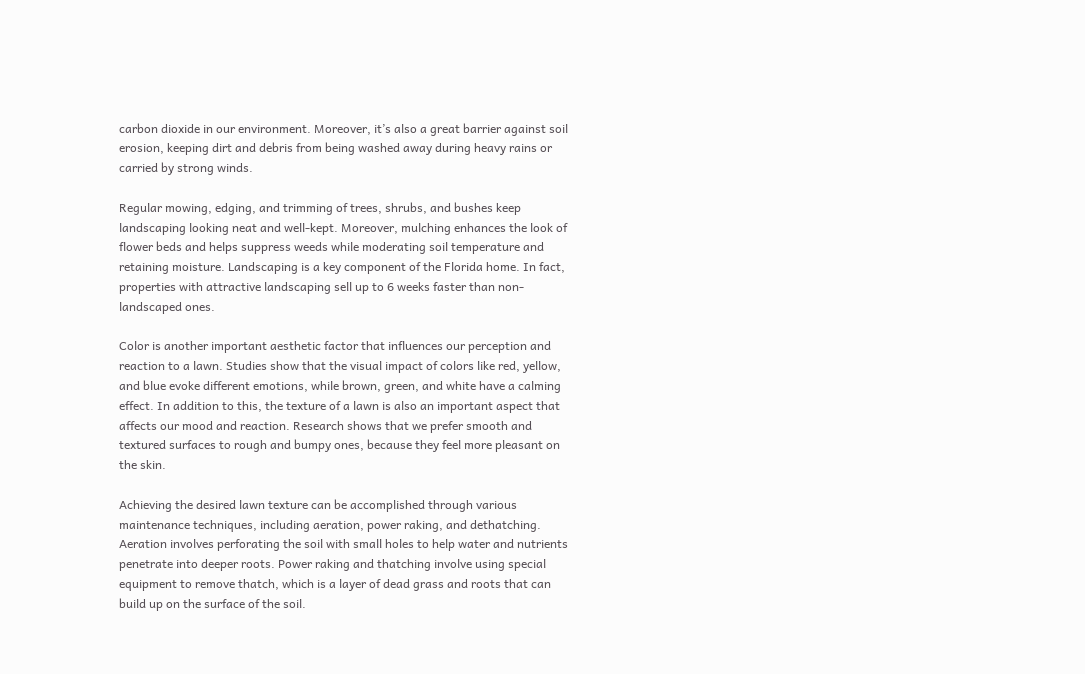carbon dioxide in our environment. Moreover, it’s also a great barrier against soil erosion, keeping dirt and debris from being washed away during heavy rains or carried by strong winds.

Regular mowing, edging, and trimming of trees, shrubs, and bushes keep landscaping looking neat and well-kept. Moreover, mulching enhances the look of flower beds and helps suppress weeds while moderating soil temperature and retaining moisture. Landscaping is a key component of the Florida home. In fact, properties with attractive landscaping sell up to 6 weeks faster than non-landscaped ones.

Color is another important aesthetic factor that influences our perception and reaction to a lawn. Studies show that the visual impact of colors like red, yellow, and blue evoke different emotions, while brown, green, and white have a calming effect. In addition to this, the texture of a lawn is also an important aspect that affects our mood and reaction. Research shows that we prefer smooth and textured surfaces to rough and bumpy ones, because they feel more pleasant on the skin.

Achieving the desired lawn texture can be accomplished through various maintenance techniques, including aeration, power raking, and dethatching. Aeration involves perforating the soil with small holes to help water and nutrients penetrate into deeper roots. Power raking and thatching involve using special equipment to remove thatch, which is a layer of dead grass and roots that can build up on the surface of the soil.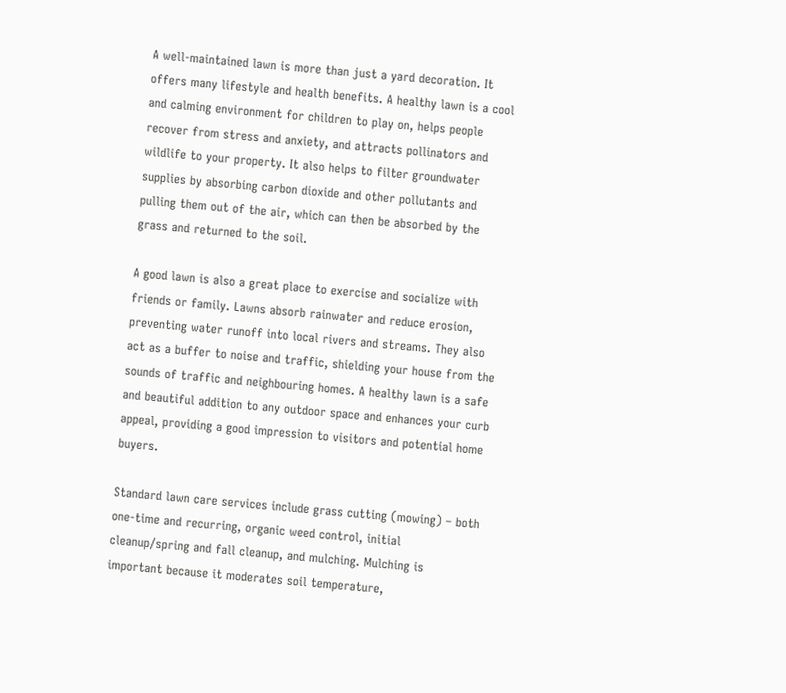A well-maintained lawn is more than just a yard decoration. It offers many lifestyle and health benefits. A healthy lawn is a cool and calming environment for children to play on, helps people recover from stress and anxiety, and attracts pollinators and wildlife to your property. It also helps to filter groundwater supplies by absorbing carbon dioxide and other pollutants and pulling them out of the air, which can then be absorbed by the grass and returned to the soil.

A good lawn is also a great place to exercise and socialize with friends or family. Lawns absorb rainwater and reduce erosion, preventing water runoff into local rivers and streams. They also act as a buffer to noise and traffic, shielding your house from the sounds of traffic and neighbouring homes. A healthy lawn is a safe and beautiful addition to any outdoor space and enhances your curb appeal, providing a good impression to visitors and potential home buyers.

Standard lawn care services include grass cutting (mowing) – both one-time and recurring, organic weed control, initial cleanup/spring and fall cleanup, and mulching. Mulching is important because it moderates soil temperature,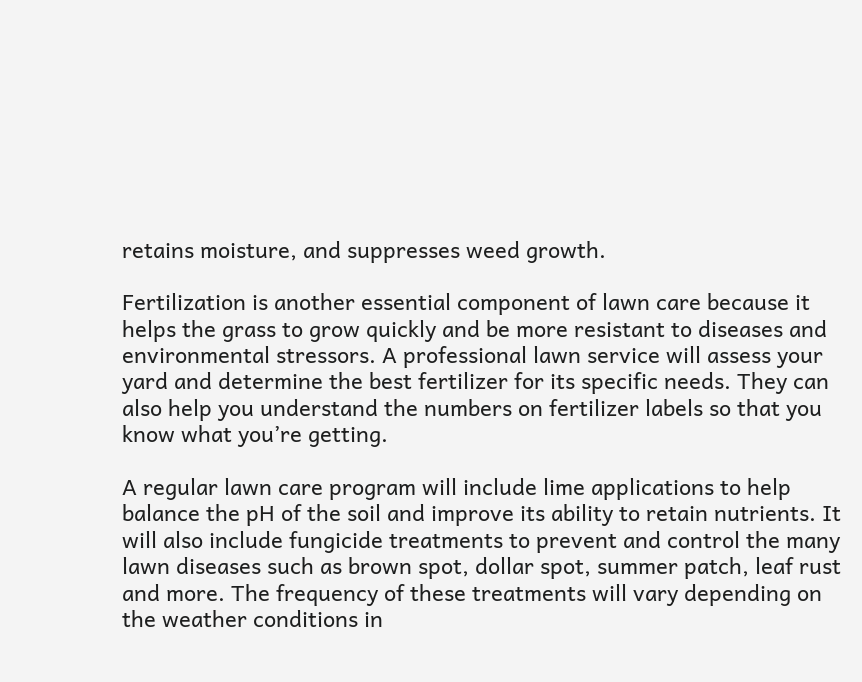retains moisture, and suppresses weed growth.

Fertilization is another essential component of lawn care because it helps the grass to grow quickly and be more resistant to diseases and environmental stressors. A professional lawn service will assess your yard and determine the best fertilizer for its specific needs. They can also help you understand the numbers on fertilizer labels so that you know what you’re getting.

A regular lawn care program will include lime applications to help balance the pH of the soil and improve its ability to retain nutrients. It will also include fungicide treatments to prevent and control the many lawn diseases such as brown spot, dollar spot, summer patch, leaf rust and more. The frequency of these treatments will vary depending on the weather conditions in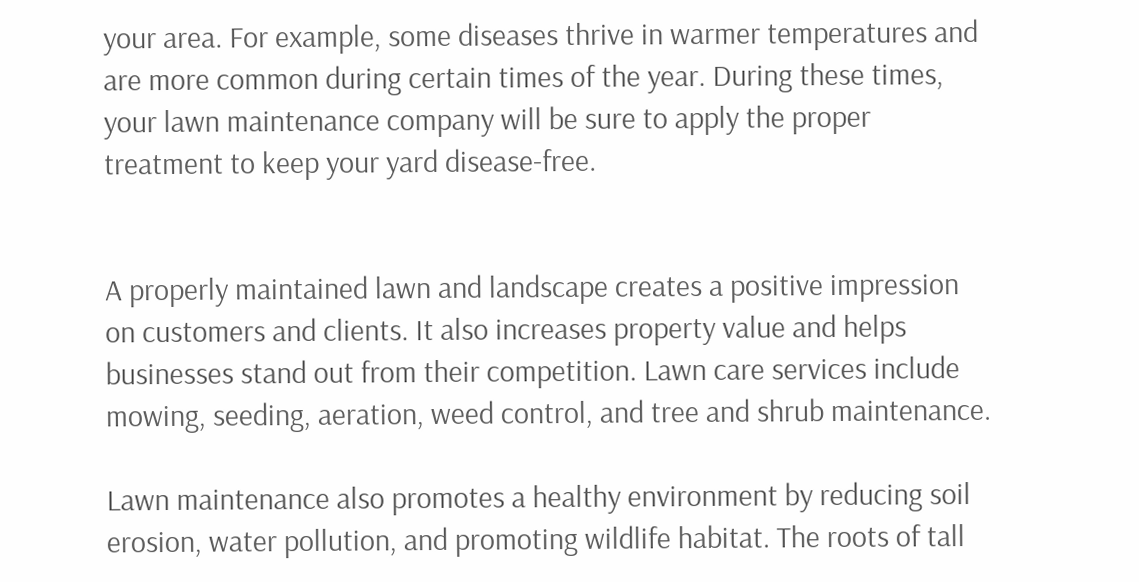your area. For example, some diseases thrive in warmer temperatures and are more common during certain times of the year. During these times, your lawn maintenance company will be sure to apply the proper treatment to keep your yard disease-free.


A properly maintained lawn and landscape creates a positive impression on customers and clients. It also increases property value and helps businesses stand out from their competition. Lawn care services include mowing, seeding, aeration, weed control, and tree and shrub maintenance.

Lawn maintenance also promotes a healthy environment by reducing soil erosion, water pollution, and promoting wildlife habitat. The roots of tall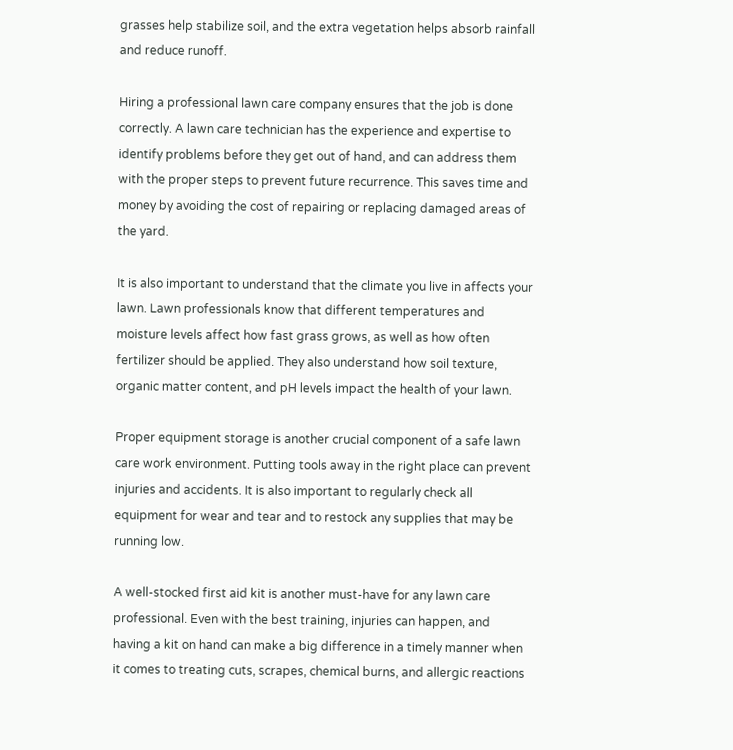grasses help stabilize soil, and the extra vegetation helps absorb rainfall and reduce runoff.

Hiring a professional lawn care company ensures that the job is done correctly. A lawn care technician has the experience and expertise to identify problems before they get out of hand, and can address them with the proper steps to prevent future recurrence. This saves time and money by avoiding the cost of repairing or replacing damaged areas of the yard.

It is also important to understand that the climate you live in affects your lawn. Lawn professionals know that different temperatures and moisture levels affect how fast grass grows, as well as how often fertilizer should be applied. They also understand how soil texture, organic matter content, and pH levels impact the health of your lawn.

Proper equipment storage is another crucial component of a safe lawn care work environment. Putting tools away in the right place can prevent injuries and accidents. It is also important to regularly check all equipment for wear and tear and to restock any supplies that may be running low.

A well-stocked first aid kit is another must-have for any lawn care professional. Even with the best training, injuries can happen, and having a kit on hand can make a big difference in a timely manner when it comes to treating cuts, scrapes, chemical burns, and allergic reactions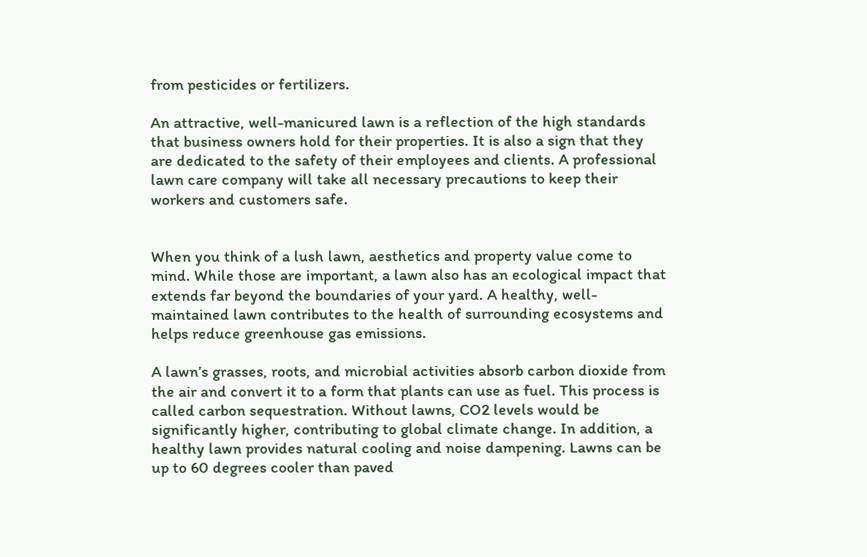from pesticides or fertilizers.

An attractive, well-manicured lawn is a reflection of the high standards that business owners hold for their properties. It is also a sign that they are dedicated to the safety of their employees and clients. A professional lawn care company will take all necessary precautions to keep their workers and customers safe.


When you think of a lush lawn, aesthetics and property value come to mind. While those are important, a lawn also has an ecological impact that extends far beyond the boundaries of your yard. A healthy, well-maintained lawn contributes to the health of surrounding ecosystems and helps reduce greenhouse gas emissions.

A lawn’s grasses, roots, and microbial activities absorb carbon dioxide from the air and convert it to a form that plants can use as fuel. This process is called carbon sequestration. Without lawns, CO2 levels would be significantly higher, contributing to global climate change. In addition, a healthy lawn provides natural cooling and noise dampening. Lawns can be up to 60 degrees cooler than paved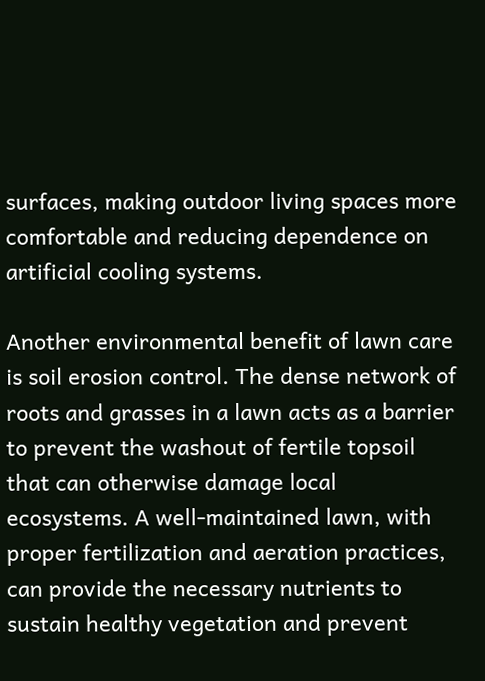surfaces, making outdoor living spaces more comfortable and reducing dependence on artificial cooling systems.

Another environmental benefit of lawn care is soil erosion control. The dense network of roots and grasses in a lawn acts as a barrier to prevent the washout of fertile topsoil that can otherwise damage local ecosystems. A well-maintained lawn, with proper fertilization and aeration practices, can provide the necessary nutrients to sustain healthy vegetation and prevent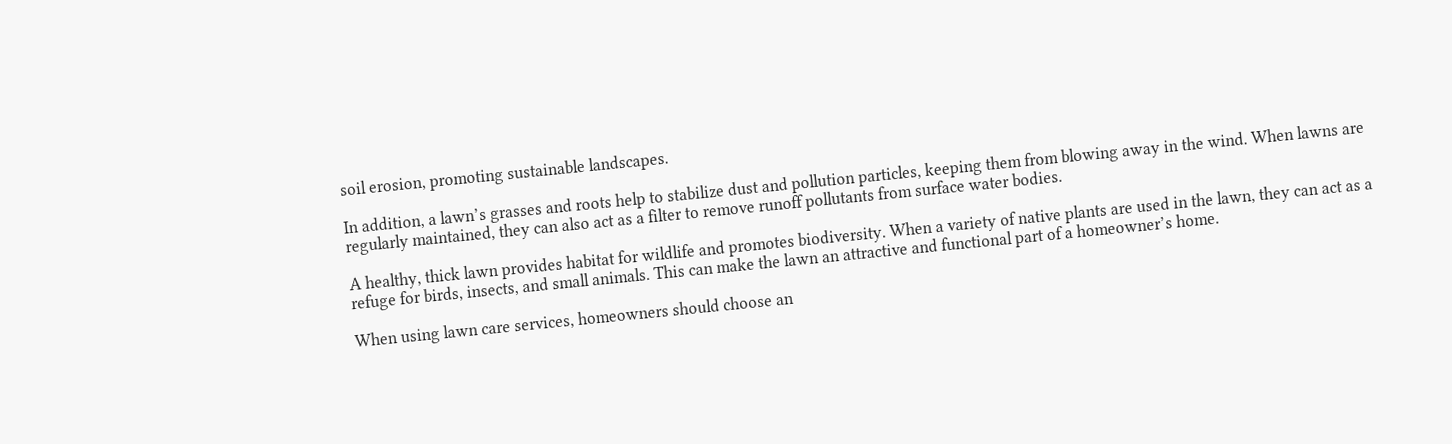soil erosion, promoting sustainable landscapes.

In addition, a lawn’s grasses and roots help to stabilize dust and pollution particles, keeping them from blowing away in the wind. When lawns are regularly maintained, they can also act as a filter to remove runoff pollutants from surface water bodies.

A healthy, thick lawn provides habitat for wildlife and promotes biodiversity. When a variety of native plants are used in the lawn, they can act as a refuge for birds, insects, and small animals. This can make the lawn an attractive and functional part of a homeowner’s home.

When using lawn care services, homeowners should choose an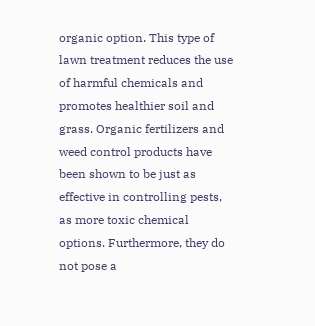organic option. This type of lawn treatment reduces the use of harmful chemicals and promotes healthier soil and grass. Organic fertilizers and weed control products have been shown to be just as effective in controlling pests, as more toxic chemical options. Furthermore, they do not pose a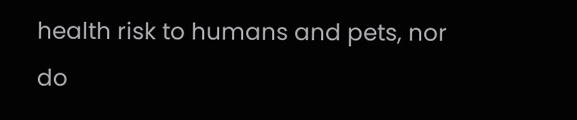health risk to humans and pets, nor do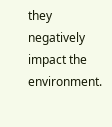they negatively impact the environment.